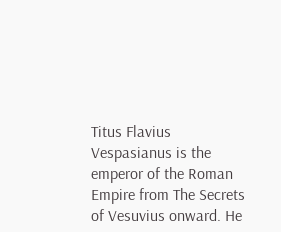Titus Flavius Vespasianus is the emperor of the Roman Empire from The Secrets of Vesuvius onward. He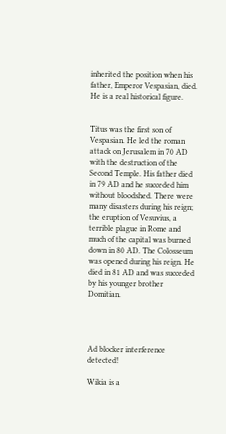inherited the position when his father, Emperor Vespasian, died.
He is a real historical figure.


Titus was the first son of Vespasian. He led the roman attack on Jerusalem in 70 AD with the destruction of the Second Temple. His father died in 79 AD and he succeded him without bloodshed. There were many disasters during his reign; the eruption of Vesuvius, a terrible plague in Rome and much of the capital was burned down in 80 AD. The Colosseum was opened during his reign. He died in 81 AD and was succeded by his younger brother Domitian.




Ad blocker interference detected!

Wikia is a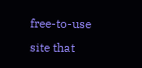free-to-use site that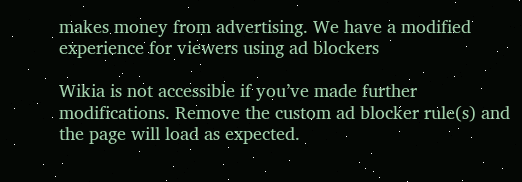makes money from advertising. We have a modified experience for viewers using ad blockers

Wikia is not accessible if you’ve made further modifications. Remove the custom ad blocker rule(s) and the page will load as expected.